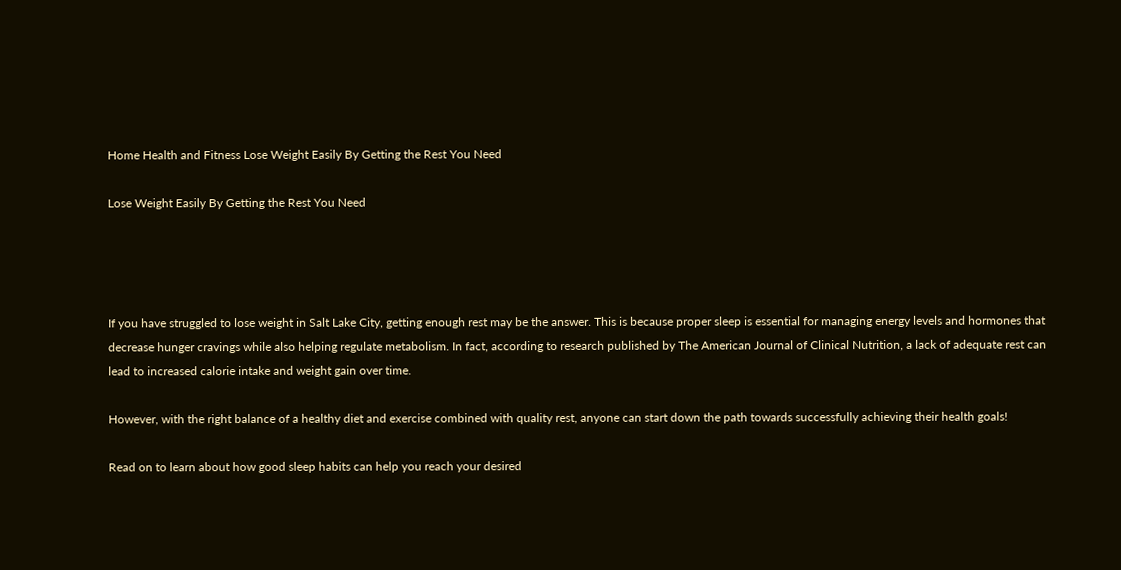Home Health and Fitness Lose Weight Easily By Getting the Rest You Need

Lose Weight Easily By Getting the Rest You Need




If you have struggled to lose weight in Salt Lake City, getting enough rest may be the answer. This is because proper sleep is essential for managing energy levels and hormones that decrease hunger cravings while also helping regulate metabolism. In fact, according to research published by The American Journal of Clinical Nutrition, a lack of adequate rest can lead to increased calorie intake and weight gain over time.

However, with the right balance of a healthy diet and exercise combined with quality rest, anyone can start down the path towards successfully achieving their health goals!

Read on to learn about how good sleep habits can help you reach your desired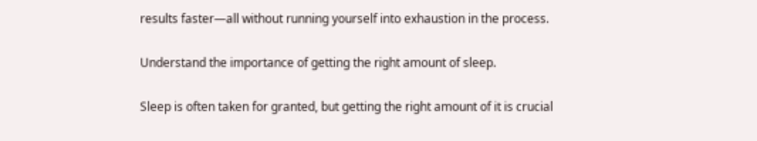results faster—all without running yourself into exhaustion in the process.

Understand the importance of getting the right amount of sleep.

Sleep is often taken for granted, but getting the right amount of it is crucial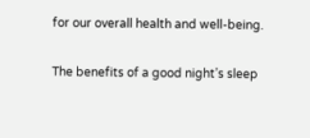for our overall health and well-being.

The benefits of a good night’s sleep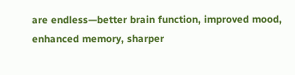are endless—better brain function, improved mood, enhanced memory, sharper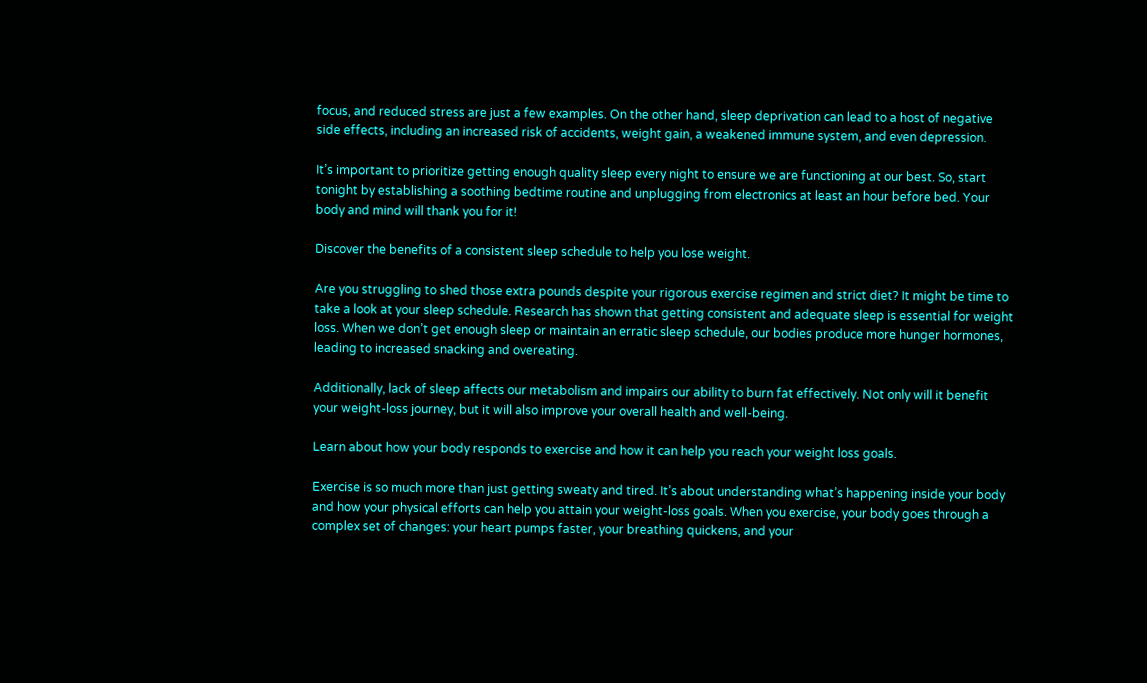focus, and reduced stress are just a few examples. On the other hand, sleep deprivation can lead to a host of negative side effects, including an increased risk of accidents, weight gain, a weakened immune system, and even depression.

It’s important to prioritize getting enough quality sleep every night to ensure we are functioning at our best. So, start tonight by establishing a soothing bedtime routine and unplugging from electronics at least an hour before bed. Your body and mind will thank you for it!

Discover the benefits of a consistent sleep schedule to help you lose weight.

Are you struggling to shed those extra pounds despite your rigorous exercise regimen and strict diet? It might be time to take a look at your sleep schedule. Research has shown that getting consistent and adequate sleep is essential for weight loss. When we don’t get enough sleep or maintain an erratic sleep schedule, our bodies produce more hunger hormones, leading to increased snacking and overeating.

Additionally, lack of sleep affects our metabolism and impairs our ability to burn fat effectively. Not only will it benefit your weight-loss journey, but it will also improve your overall health and well-being.

Learn about how your body responds to exercise and how it can help you reach your weight loss goals.

Exercise is so much more than just getting sweaty and tired. It’s about understanding what’s happening inside your body and how your physical efforts can help you attain your weight-loss goals. When you exercise, your body goes through a complex set of changes: your heart pumps faster, your breathing quickens, and your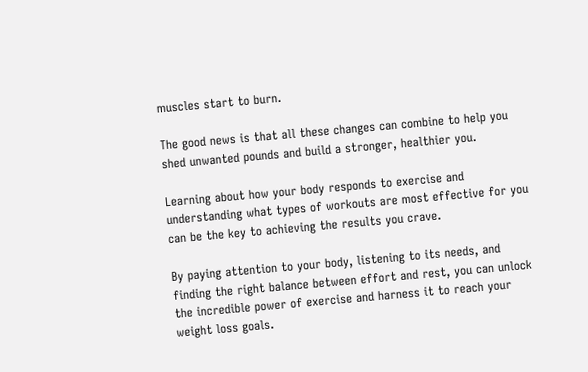muscles start to burn.

The good news is that all these changes can combine to help you shed unwanted pounds and build a stronger, healthier you.

Learning about how your body responds to exercise and understanding what types of workouts are most effective for you can be the key to achieving the results you crave.

By paying attention to your body, listening to its needs, and finding the right balance between effort and rest, you can unlock the incredible power of exercise and harness it to reach your weight loss goals.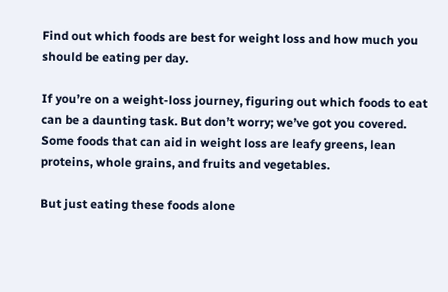Find out which foods are best for weight loss and how much you should be eating per day.

If you’re on a weight-loss journey, figuring out which foods to eat can be a daunting task. But don’t worry; we’ve got you covered. Some foods that can aid in weight loss are leafy greens, lean proteins, whole grains, and fruits and vegetables.

But just eating these foods alone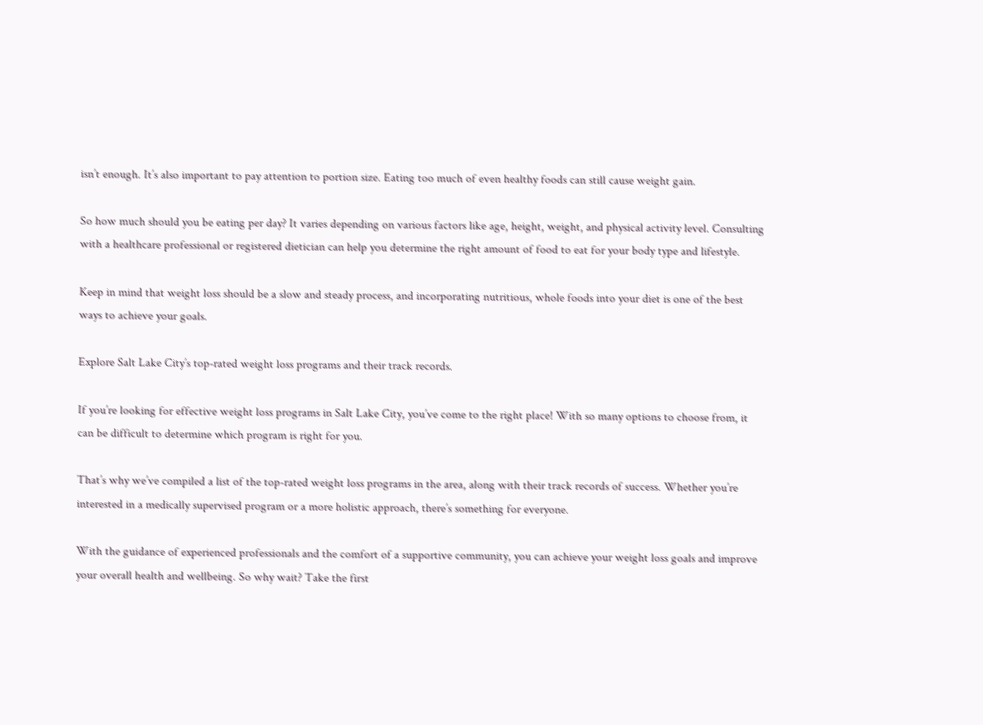isn’t enough. It’s also important to pay attention to portion size. Eating too much of even healthy foods can still cause weight gain.

So how much should you be eating per day? It varies depending on various factors like age, height, weight, and physical activity level. Consulting with a healthcare professional or registered dietician can help you determine the right amount of food to eat for your body type and lifestyle.

Keep in mind that weight loss should be a slow and steady process, and incorporating nutritious, whole foods into your diet is one of the best ways to achieve your goals.

Explore Salt Lake City’s top-rated weight loss programs and their track records.

If you’re looking for effective weight loss programs in Salt Lake City, you’ve come to the right place! With so many options to choose from, it can be difficult to determine which program is right for you.

That’s why we’ve compiled a list of the top-rated weight loss programs in the area, along with their track records of success. Whether you’re interested in a medically supervised program or a more holistic approach, there’s something for everyone.

With the guidance of experienced professionals and the comfort of a supportive community, you can achieve your weight loss goals and improve your overall health and wellbeing. So why wait? Take the first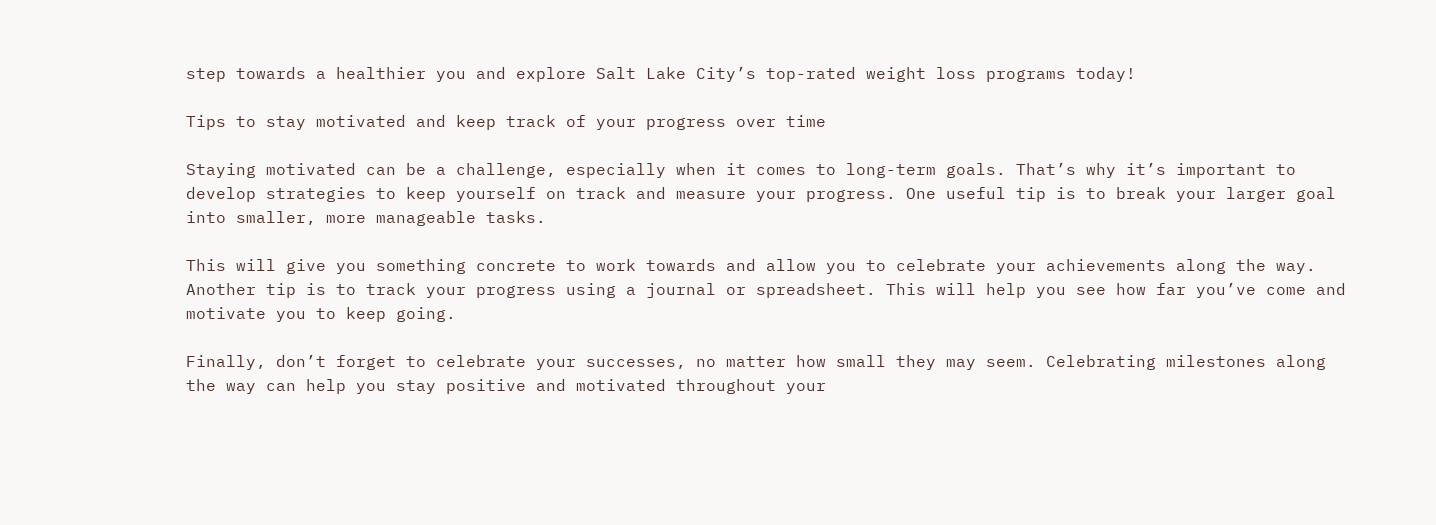step towards a healthier you and explore Salt Lake City’s top-rated weight loss programs today!

Tips to stay motivated and keep track of your progress over time

Staying motivated can be a challenge, especially when it comes to long-term goals. That’s why it’s important to develop strategies to keep yourself on track and measure your progress. One useful tip is to break your larger goal into smaller, more manageable tasks.

This will give you something concrete to work towards and allow you to celebrate your achievements along the way. Another tip is to track your progress using a journal or spreadsheet. This will help you see how far you’ve come and motivate you to keep going.

Finally, don’t forget to celebrate your successes, no matter how small they may seem. Celebrating milestones along the way can help you stay positive and motivated throughout your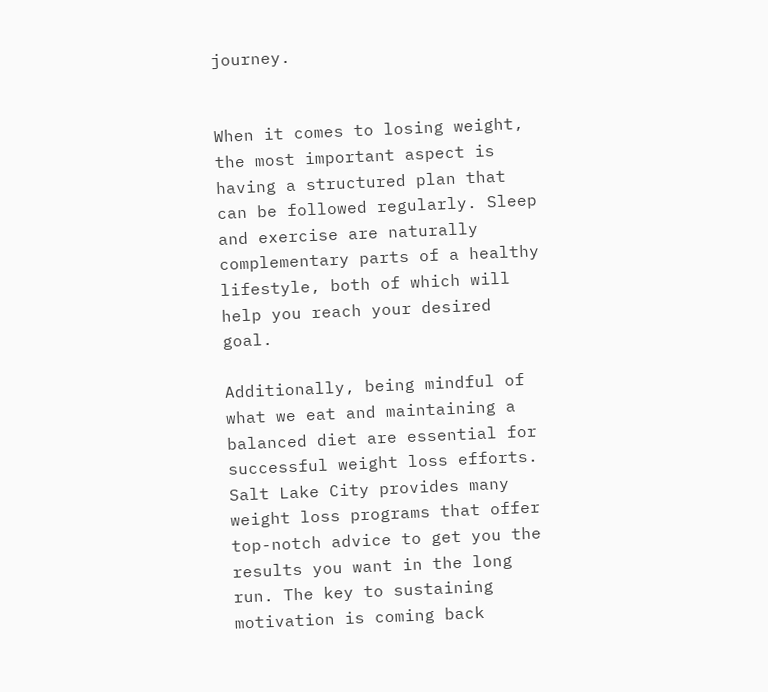journey.


When it comes to losing weight, the most important aspect is having a structured plan that can be followed regularly. Sleep and exercise are naturally complementary parts of a healthy lifestyle, both of which will help you reach your desired goal.

Additionally, being mindful of what we eat and maintaining a balanced diet are essential for successful weight loss efforts. Salt Lake City provides many weight loss programs that offer top-notch advice to get you the results you want in the long run. The key to sustaining motivation is coming back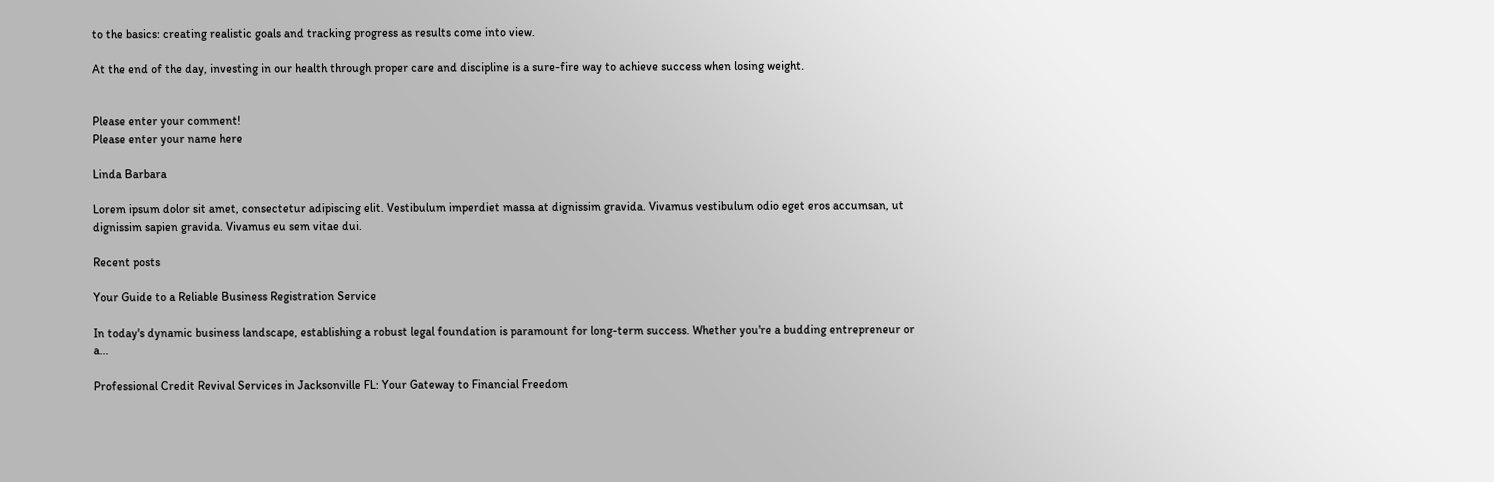to the basics: creating realistic goals and tracking progress as results come into view.

At the end of the day, investing in our health through proper care and discipline is a sure-fire way to achieve success when losing weight.


Please enter your comment!
Please enter your name here

Linda Barbara

Lorem ipsum dolor sit amet, consectetur adipiscing elit. Vestibulum imperdiet massa at dignissim gravida. Vivamus vestibulum odio eget eros accumsan, ut dignissim sapien gravida. Vivamus eu sem vitae dui.

Recent posts

Your Guide to a Reliable Business Registration Service

In today's dynamic business landscape, establishing a robust legal foundation is paramount for long-term success. Whether you're a budding entrepreneur or a...

Professional Credit Revival Services in Jacksonville FL: Your Gateway to Financial Freedom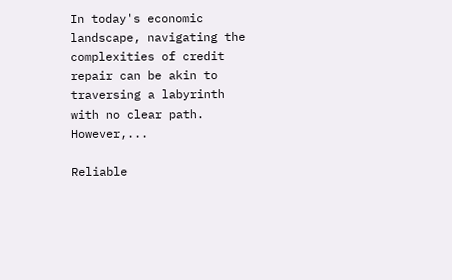In today's economic landscape, navigating the complexities of credit repair can be akin to traversing a labyrinth with no clear path. However,...

Reliable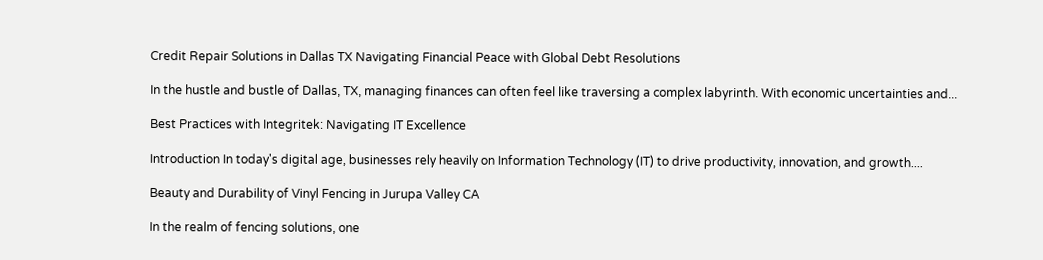Credit Repair Solutions in Dallas TX Navigating Financial Peace with Global Debt Resolutions

In the hustle and bustle of Dallas, TX, managing finances can often feel like traversing a complex labyrinth. With economic uncertainties and...

Best Practices with Integritek: Navigating IT Excellence

Introduction In today's digital age, businesses rely heavily on Information Technology (IT) to drive productivity, innovation, and growth....

Beauty and Durability of Vinyl Fencing in Jurupa Valley CA

In the realm of fencing solutions, one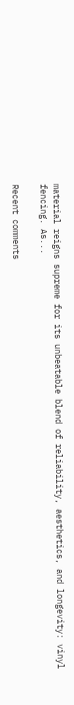material reigns supreme for its unbeatable blend of reliability, aesthetics, and longevity: vinyl fencing. As...

Recent comments